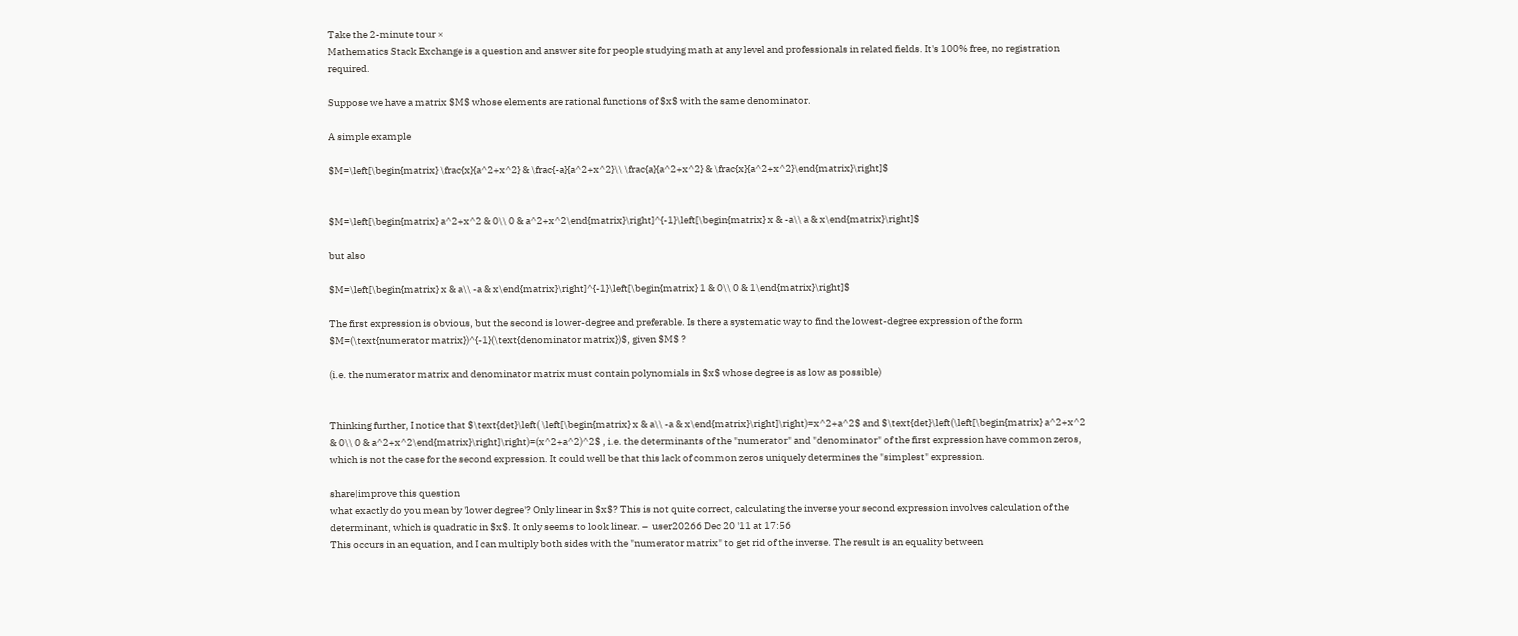Take the 2-minute tour ×
Mathematics Stack Exchange is a question and answer site for people studying math at any level and professionals in related fields. It's 100% free, no registration required.

Suppose we have a matrix $M$ whose elements are rational functions of $x$ with the same denominator.

A simple example

$M=\left[\begin{matrix} \frac{x}{a^2+x^2} & \frac{-a}{a^2+x^2}\\ \frac{a}{a^2+x^2} & \frac{x}{a^2+x^2}\end{matrix}\right]$


$M=\left[\begin{matrix} a^2+x^2 & 0\\ 0 & a^2+x^2\end{matrix}\right]^{-1}\left[\begin{matrix} x & -a\\ a & x\end{matrix}\right]$

but also

$M=\left[\begin{matrix} x & a\\ -a & x\end{matrix}\right]^{-1}\left[\begin{matrix} 1 & 0\\ 0 & 1\end{matrix}\right]$

The first expression is obvious, but the second is lower-degree and preferable. Is there a systematic way to find the lowest-degree expression of the form $M=(\text{numerator matrix})^{-1}(\text{denominator matrix})$, given $M$ ?

(i.e. the numerator matrix and denominator matrix must contain polynomials in $x$ whose degree is as low as possible)


Thinking further, I notice that $\text{det}\left( \left[\begin{matrix} x & a\\ -a & x\end{matrix}\right]\right)=x^2+a^2$ and $\text{det}\left(\left[\begin{matrix} a^2+x^2 & 0\\ 0 & a^2+x^2\end{matrix}\right]\right)=(x^2+a^2)^2$ , i.e. the determinants of the "numerator" and "denominator" of the first expression have common zeros, which is not the case for the second expression. It could well be that this lack of common zeros uniquely determines the "simplest" expression.

share|improve this question
what exactly do you mean by 'lower degree'? Only linear in $x$? This is not quite correct, calculating the inverse your second expression involves calculation of the determinant, which is quadratic in $x$. It only seems to look linear. –  user20266 Dec 20 '11 at 17:56
This occurs in an equation, and I can multiply both sides with the "numerator matrix" to get rid of the inverse. The result is an equality between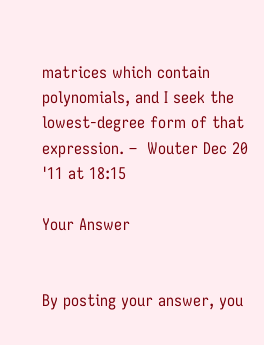matrices which contain polynomials, and I seek the lowest-degree form of that expression. –  Wouter Dec 20 '11 at 18:15

Your Answer


By posting your answer, you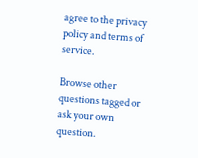agree to the privacy policy and terms of service.

Browse other questions tagged or ask your own question.